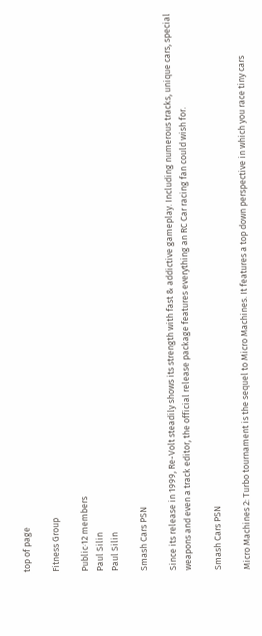top of page

Fitness Group

Public·12 members
Paul Silin
Paul Silin

Smash Cars PSN

Since its release in 1999, Re-Volt steadily shows its strength with fast & addictive gameplay. Including numerous tracks, unique cars, special weapons and even a track editor, the official release package features everything an RC Car racing fan could wish for.

Smash Cars PSN

Micro Machines 2: Turbo tournament is the sequel to Micro Machines. It features a top down perspective in which you race tiny cars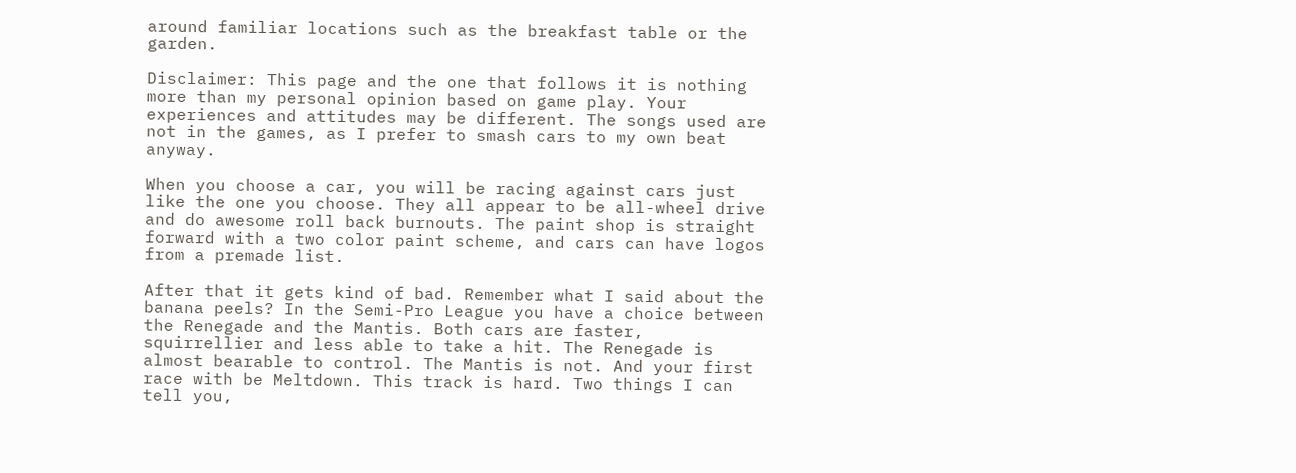around familiar locations such as the breakfast table or the garden.

Disclaimer: This page and the one that follows it is nothing more than my personal opinion based on game play. Your experiences and attitudes may be different. The songs used are not in the games, as I prefer to smash cars to my own beat anyway.

When you choose a car, you will be racing against cars just like the one you choose. They all appear to be all-wheel drive and do awesome roll back burnouts. The paint shop is straight forward with a two color paint scheme, and cars can have logos from a premade list.

After that it gets kind of bad. Remember what I said about the banana peels? In the Semi-Pro League you have a choice between the Renegade and the Mantis. Both cars are faster, squirrellier and less able to take a hit. The Renegade is almost bearable to control. The Mantis is not. And your first race with be Meltdown. This track is hard. Two things I can tell you,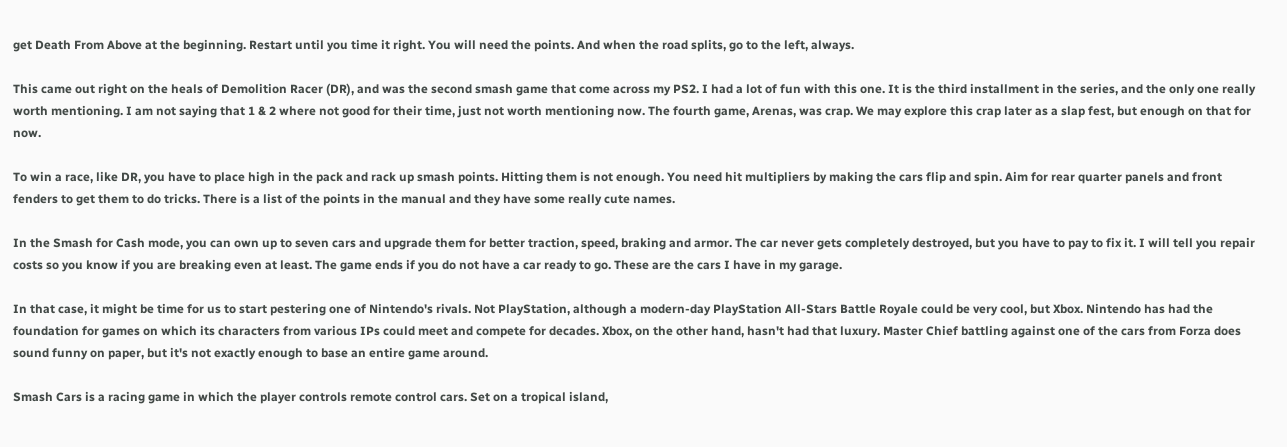get Death From Above at the beginning. Restart until you time it right. You will need the points. And when the road splits, go to the left, always.

This came out right on the heals of Demolition Racer (DR), and was the second smash game that come across my PS2. I had a lot of fun with this one. It is the third installment in the series, and the only one really worth mentioning. I am not saying that 1 & 2 where not good for their time, just not worth mentioning now. The fourth game, Arenas, was crap. We may explore this crap later as a slap fest, but enough on that for now.

To win a race, like DR, you have to place high in the pack and rack up smash points. Hitting them is not enough. You need hit multipliers by making the cars flip and spin. Aim for rear quarter panels and front fenders to get them to do tricks. There is a list of the points in the manual and they have some really cute names.

In the Smash for Cash mode, you can own up to seven cars and upgrade them for better traction, speed, braking and armor. The car never gets completely destroyed, but you have to pay to fix it. I will tell you repair costs so you know if you are breaking even at least. The game ends if you do not have a car ready to go. These are the cars I have in my garage.

In that case, it might be time for us to start pestering one of Nintendo's rivals. Not PlayStation, although a modern-day PlayStation All-Stars Battle Royale could be very cool, but Xbox. Nintendo has had the foundation for games on which its characters from various IPs could meet and compete for decades. Xbox, on the other hand, hasn't had that luxury. Master Chief battling against one of the cars from Forza does sound funny on paper, but it's not exactly enough to base an entire game around.

Smash Cars is a racing game in which the player controls remote control cars. Set on a tropical island,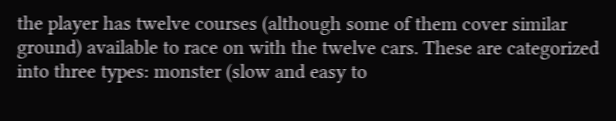the player has twelve courses (although some of them cover similar ground) available to race on with the twelve cars. These are categorized into three types: monster (slow and easy to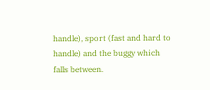handle), sport (fast and hard to handle) and the buggy which falls between.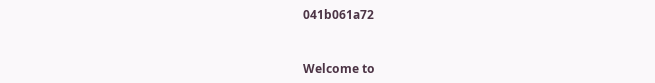041b061a72


Welcome to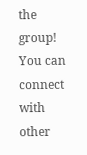the group! You can connect with other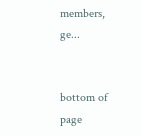members, ge...


bottom of page